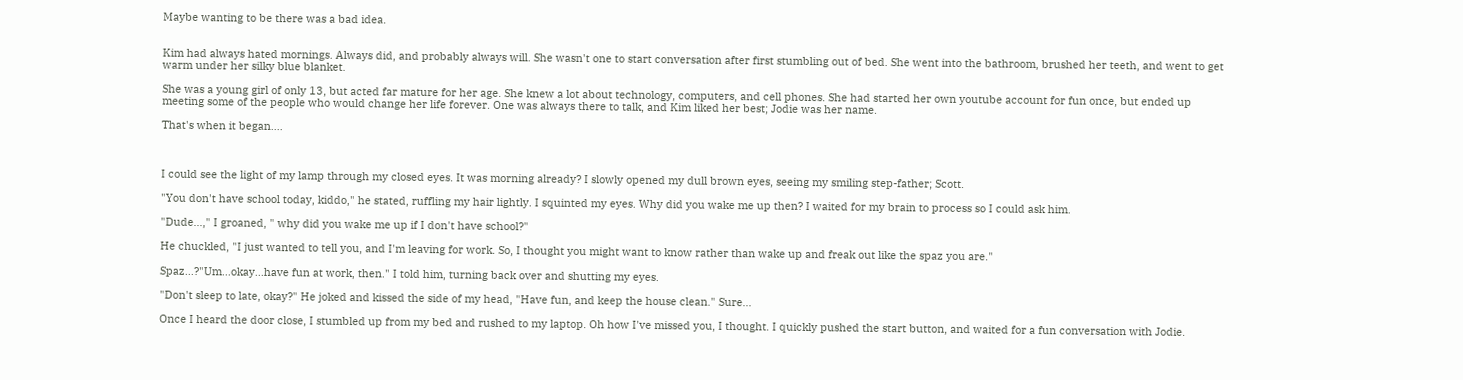Maybe wanting to be there was a bad idea.


Kim had always hated mornings. Always did, and probably always will. She wasn't one to start conversation after first stumbling out of bed. She went into the bathroom, brushed her teeth, and went to get warm under her silky blue blanket.

She was a young girl of only 13, but acted far mature for her age. She knew a lot about technology, computers, and cell phones. She had started her own youtube account for fun once, but ended up meeting some of the people who would change her life forever. One was always there to talk, and Kim liked her best; Jodie was her name.

That's when it began....



I could see the light of my lamp through my closed eyes. It was morning already? I slowly opened my dull brown eyes, seeing my smiling step-father; Scott.

"You don't have school today, kiddo," he stated, ruffling my hair lightly. I squinted my eyes. Why did you wake me up then? I waited for my brain to process so I could ask him.

"Dude...," I groaned, " why did you wake me up if I don't have school?"

He chuckled, "I just wanted to tell you, and I'm leaving for work. So, I thought you might want to know rather than wake up and freak out like the spaz you are."

Spaz...?"Um...okay...have fun at work, then." I told him, turning back over and shutting my eyes.

"Don't sleep to late, okay?" He joked and kissed the side of my head, "Have fun, and keep the house clean." Sure...

Once I heard the door close, I stumbled up from my bed and rushed to my laptop. Oh how I've missed you, I thought. I quickly pushed the start button, and waited for a fun conversation with Jodie.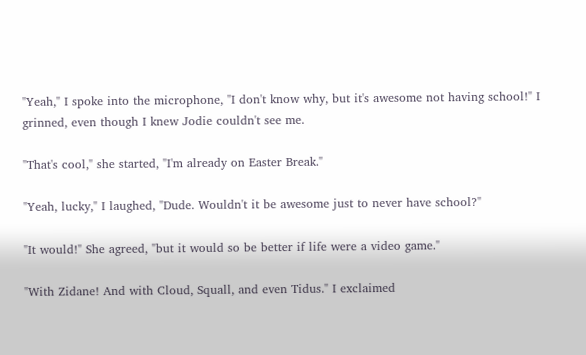"Yeah," I spoke into the microphone, "I don't know why, but it's awesome not having school!" I grinned, even though I knew Jodie couldn't see me.

"That's cool," she started, "I'm already on Easter Break."

"Yeah, lucky," I laughed, "Dude. Wouldn't it be awesome just to never have school?"

"It would!" She agreed, "but it would so be better if life were a video game."

"With Zidane! And with Cloud, Squall, and even Tidus." I exclaimed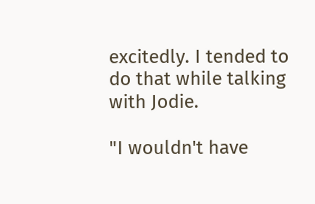excitedly. I tended to do that while talking with Jodie.

"I wouldn't have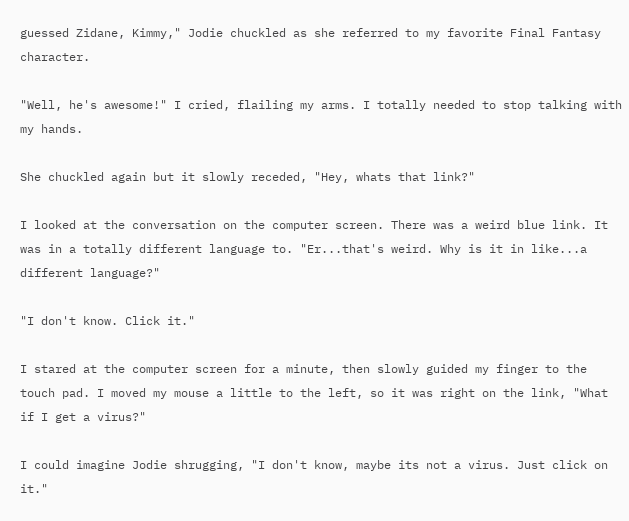guessed Zidane, Kimmy," Jodie chuckled as she referred to my favorite Final Fantasy character.

"Well, he's awesome!" I cried, flailing my arms. I totally needed to stop talking with my hands.

She chuckled again but it slowly receded, "Hey, whats that link?"

I looked at the conversation on the computer screen. There was a weird blue link. It was in a totally different language to. "Er...that's weird. Why is it in like...a different language?"

"I don't know. Click it."

I stared at the computer screen for a minute, then slowly guided my finger to the touch pad. I moved my mouse a little to the left, so it was right on the link, "What if I get a virus?"

I could imagine Jodie shrugging, "I don't know, maybe its not a virus. Just click on it."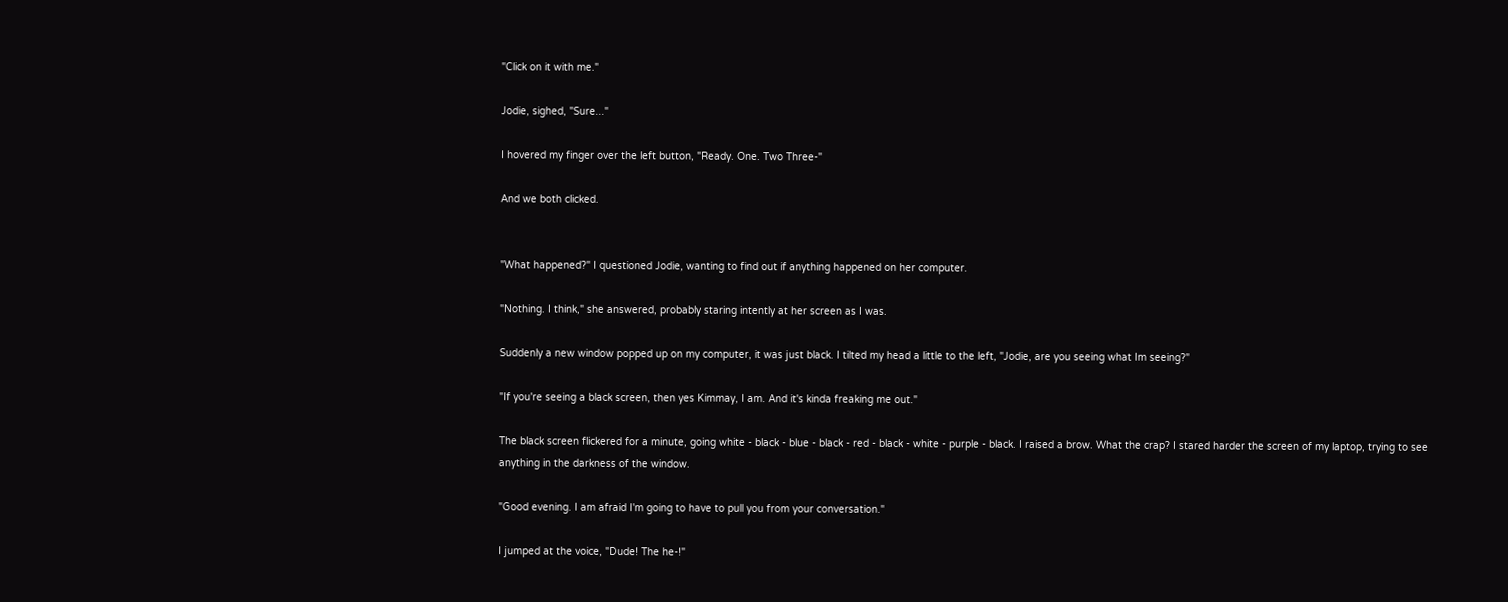"Click on it with me."

Jodie, sighed, "Sure..."

I hovered my finger over the left button, "Ready. One. Two Three-"

And we both clicked.


"What happened?" I questioned Jodie, wanting to find out if anything happened on her computer.

"Nothing. I think," she answered, probably staring intently at her screen as I was.

Suddenly a new window popped up on my computer, it was just black. I tilted my head a little to the left, "Jodie, are you seeing what Im seeing?"

"If you're seeing a black screen, then yes Kimmay, I am. And it's kinda freaking me out."

The black screen flickered for a minute, going white - black - blue - black - red - black - white - purple - black. I raised a brow. What the crap? I stared harder the screen of my laptop, trying to see anything in the darkness of the window.

"Good evening. I am afraid I'm going to have to pull you from your conversation."

I jumped at the voice, "Dude! The he-!"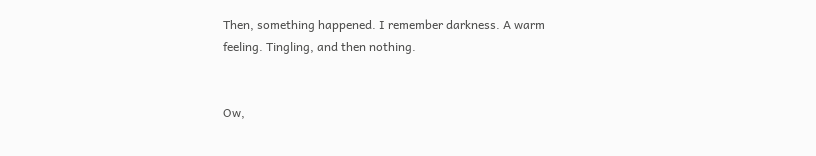Then, something happened. I remember darkness. A warm feeling. Tingling, and then nothing.


Ow,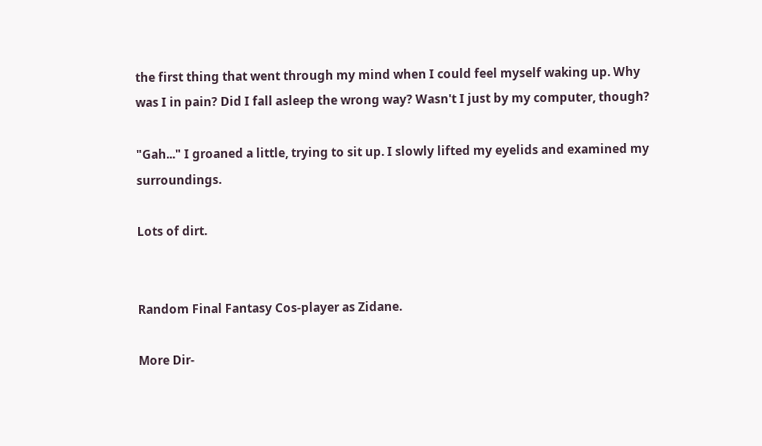the first thing that went through my mind when I could feel myself waking up. Why was I in pain? Did I fall asleep the wrong way? Wasn't I just by my computer, though?

"Gah..." I groaned a little, trying to sit up. I slowly lifted my eyelids and examined my surroundings.

Lots of dirt.


Random Final Fantasy Cos-player as Zidane.

More Dir-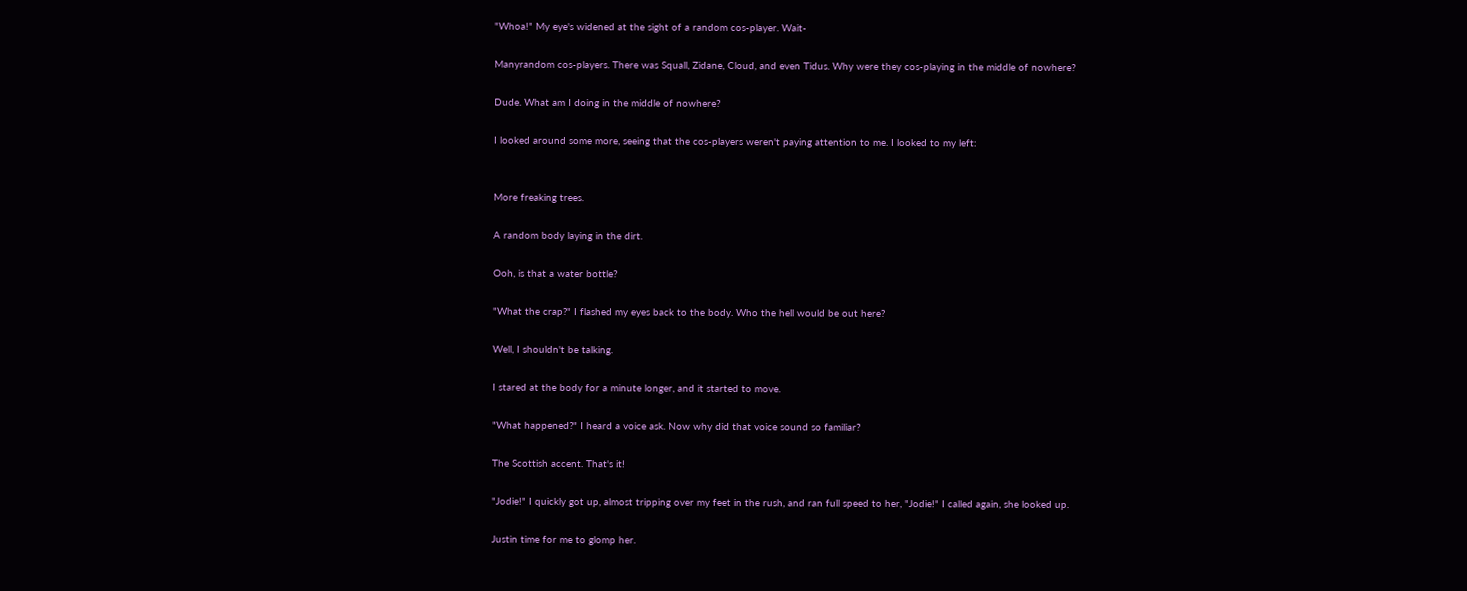"Whoa!" My eye's widened at the sight of a random cos-player. Wait-

Manyrandom cos-players. There was Squall, Zidane, Cloud, and even Tidus. Why were they cos-playing in the middle of nowhere?

Dude. What am I doing in the middle of nowhere?

I looked around some more, seeing that the cos-players weren't paying attention to me. I looked to my left:


More freaking trees.

A random body laying in the dirt.

Ooh, is that a water bottle?

"What the crap?" I flashed my eyes back to the body. Who the hell would be out here?

Well, I shouldn't be talking.

I stared at the body for a minute longer, and it started to move.

"What happened?" I heard a voice ask. Now why did that voice sound so familiar?

The Scottish accent. That's it!

"Jodie!" I quickly got up, almost tripping over my feet in the rush, and ran full speed to her, "Jodie!" I called again, she looked up.

Justin time for me to glomp her.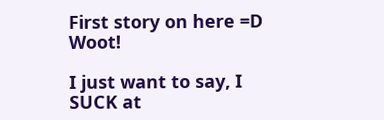First story on here =D Woot!

I just want to say, I SUCK at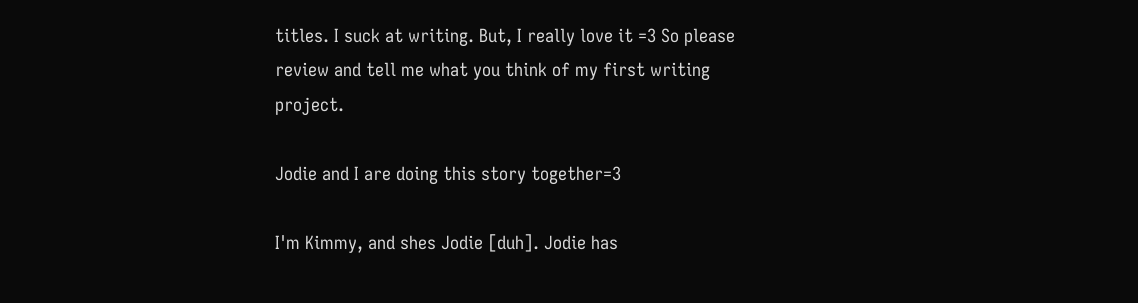titles. I suck at writing. But, I really love it =3 So please review and tell me what you think of my first writing project.

Jodie and I are doing this story together=3

I'm Kimmy, and shes Jodie [duh]. Jodie has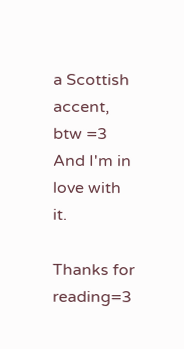a Scottish accent, btw =3 And I'm in love with it.

Thanks for reading=3